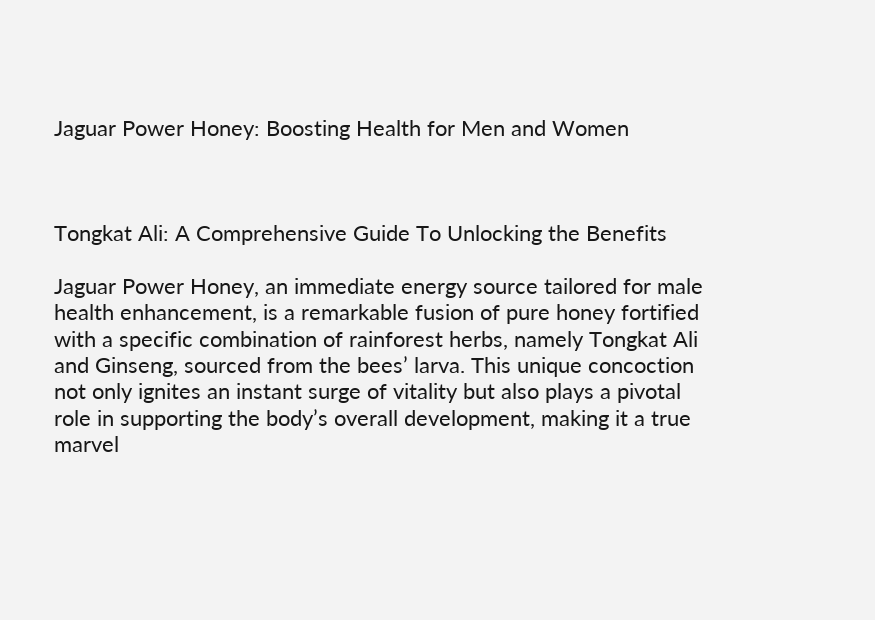Jaguar Power Honey: Boosting Health for Men and Women



Tongkat Ali: A Comprehensive Guide To Unlocking the Benefits

Jaguar Power Honey, an immediate energy source tailored for male health enhancement, is a remarkable fusion of pure honey fortified with a specific combination of rainforest herbs, namely Tongkat Ali and Ginseng, sourced from the bees’ larva. This unique concoction not only ignites an instant surge of vitality but also plays a pivotal role in supporting the body’s overall development, making it a true marvel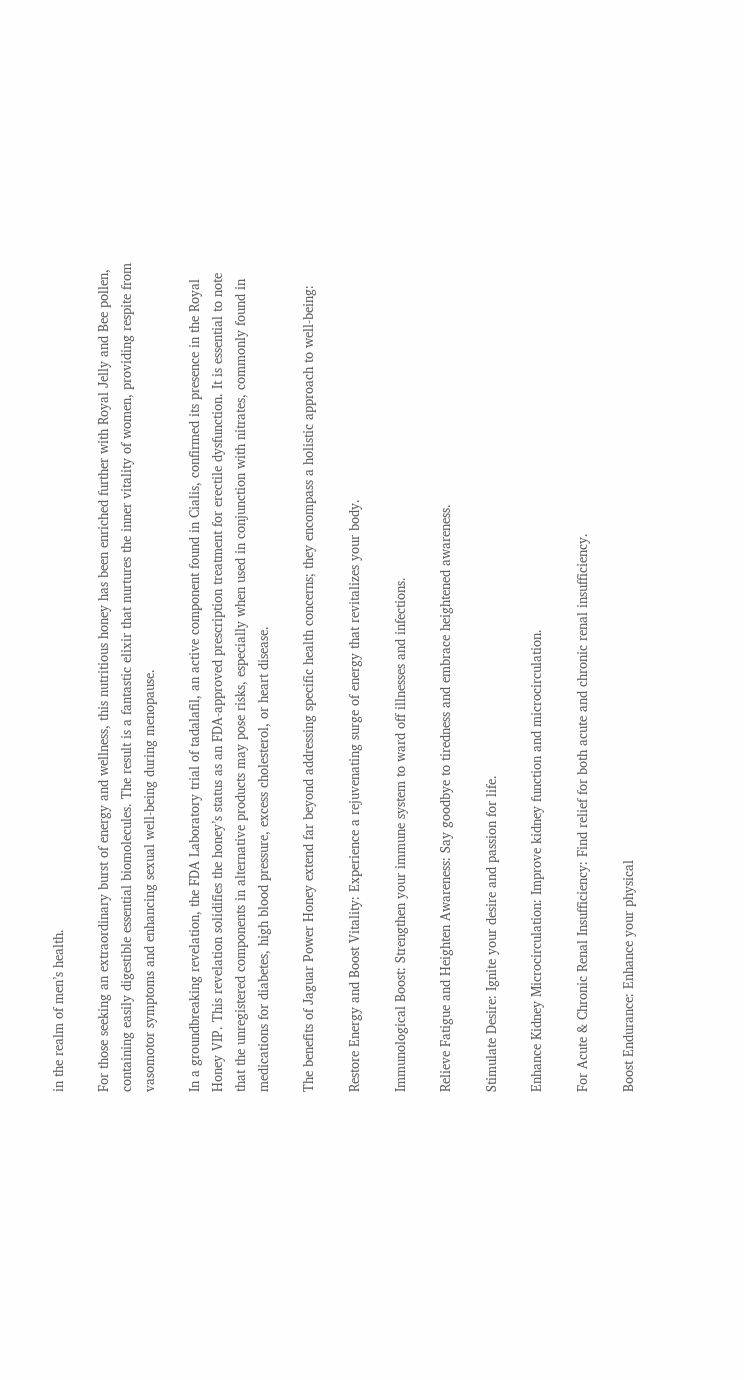in the realm of men’s health.

For those seeking an extraordinary burst of energy and wellness, this nutritious honey has been enriched further with Royal Jelly and Bee pollen, containing easily digestible essential biomolecules. The result is a fantastic elixir that nurtures the inner vitality of women, providing respite from vasomotor symptoms and enhancing sexual well-being during menopause.

In a groundbreaking revelation, the FDA Laboratory trial of tadalafil, an active component found in Cialis, confirmed its presence in the Royal Honey VIP. This revelation solidifies the honey’s status as an FDA-approved prescription treatment for erectile dysfunction. It is essential to note that the unregistered components in alternative products may pose risks, especially when used in conjunction with nitrates, commonly found in medications for diabetes, high blood pressure, excess cholesterol, or heart disease.

The benefits of Jaguar Power Honey extend far beyond addressing specific health concerns; they encompass a holistic approach to well-being:

Restore Energy and Boost Vitality: Experience a rejuvenating surge of energy that revitalizes your body.

Immunological Boost: Strengthen your immune system to ward off illnesses and infections.

Relieve Fatigue and Heighten Awareness: Say goodbye to tiredness and embrace heightened awareness.

Stimulate Desire: Ignite your desire and passion for life.

Enhance Kidney Microcirculation: Improve kidney function and microcirculation.

For Acute & Chronic Renal Insufficiency: Find relief for both acute and chronic renal insufficiency.

Boost Endurance: Enhance your physical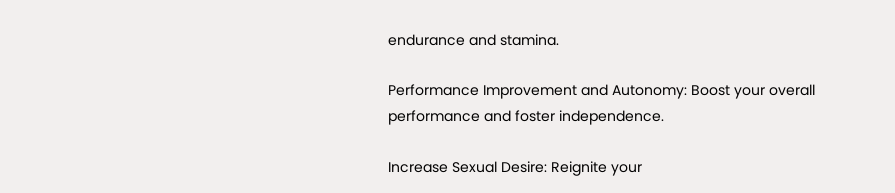endurance and stamina.

Performance Improvement and Autonomy: Boost your overall performance and foster independence.

Increase Sexual Desire: Reignite your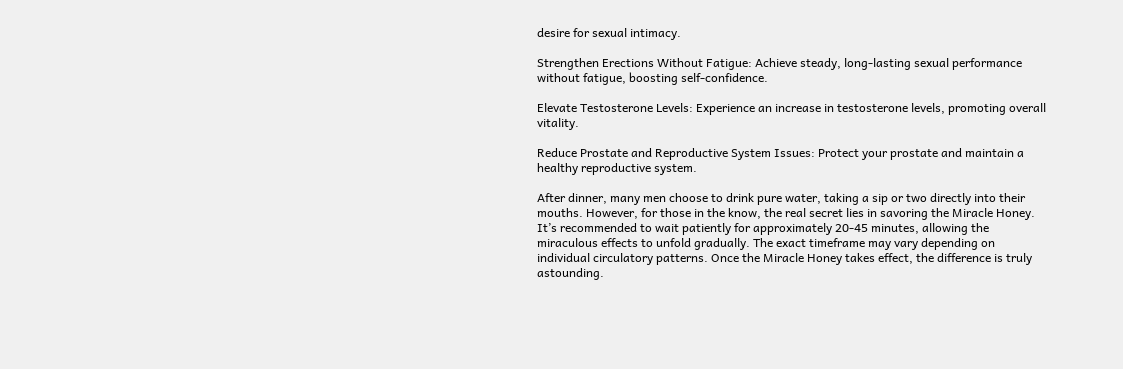desire for sexual intimacy.

Strengthen Erections Without Fatigue: Achieve steady, long-lasting sexual performance without fatigue, boosting self-confidence.

Elevate Testosterone Levels: Experience an increase in testosterone levels, promoting overall vitality.

Reduce Prostate and Reproductive System Issues: Protect your prostate and maintain a healthy reproductive system.

After dinner, many men choose to drink pure water, taking a sip or two directly into their mouths. However, for those in the know, the real secret lies in savoring the Miracle Honey. It’s recommended to wait patiently for approximately 20-45 minutes, allowing the miraculous effects to unfold gradually. The exact timeframe may vary depending on individual circulatory patterns. Once the Miracle Honey takes effect, the difference is truly astounding.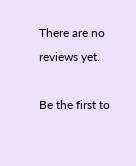There are no reviews yet.

Be the first to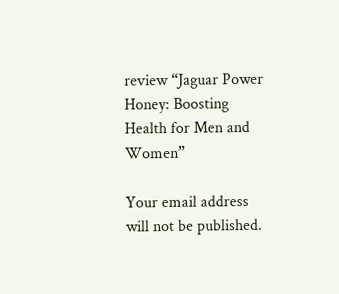review “Jaguar Power Honey: Boosting Health for Men and Women”

Your email address will not be published.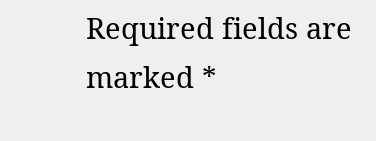Required fields are marked *